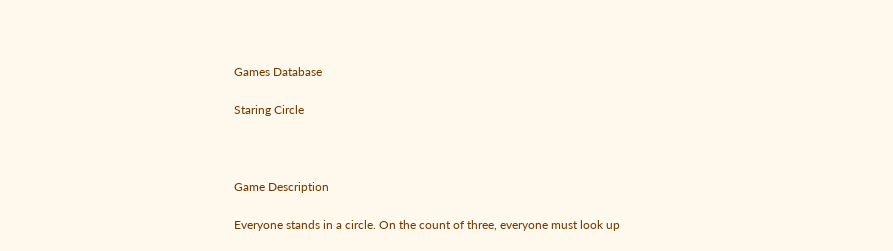Games Database

Staring Circle



Game Description

Everyone stands in a circle. On the count of three, everyone must look up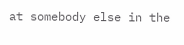at somebody else in the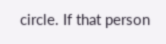circle. If that person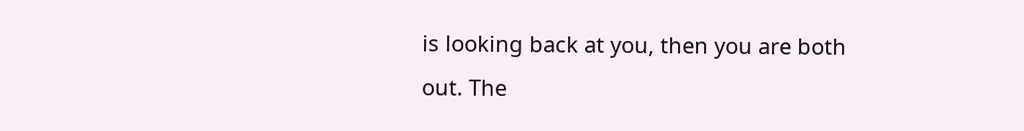is looking back at you, then you are both out. The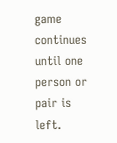game continues until one person or pair is left.